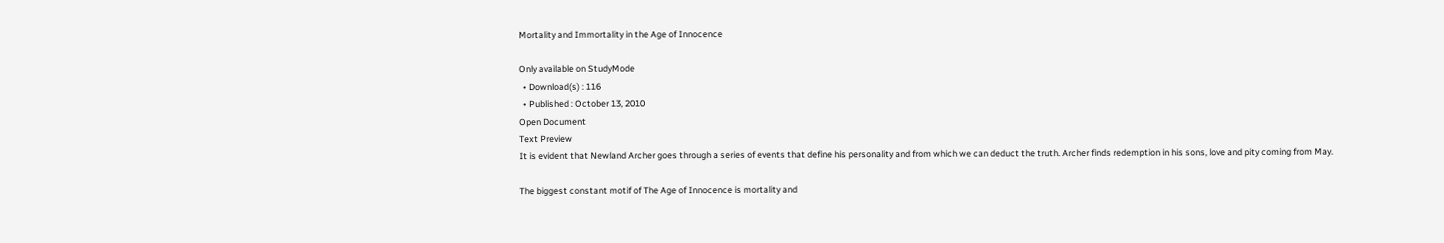Mortality and Immortality in the Age of Innocence

Only available on StudyMode
  • Download(s) : 116
  • Published : October 13, 2010
Open Document
Text Preview
It is evident that Newland Archer goes through a series of events that define his personality and from which we can deduct the truth. Archer finds redemption in his sons, love and pity coming from May.

The biggest constant motif of The Age of Innocence is mortality and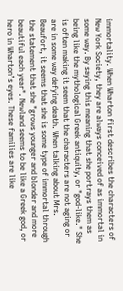immortality. When Wharton first describes the characters of New York Society, they are always conceived of as immortal in some way. By saying this meaning that she portrays them as being like the mythological Greek antiquity, or "god-like." She is often making it seem that the characters are not aging or are in some way defying death. When talking about Mrs. Beaufort, it seems that she is some type of immortal through the statement that she "grows younger and blonder and more beautiful each year". Newland seems to be like a Greek god, or hero in Wharton’s eyes. These families are like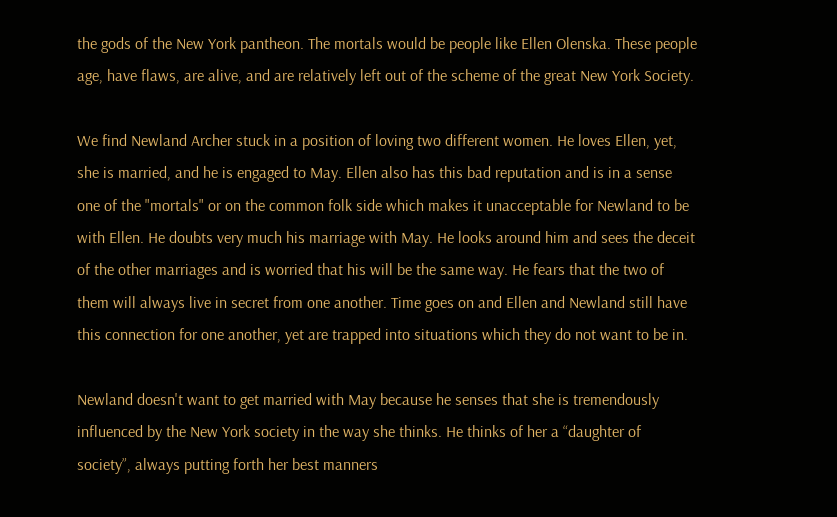the gods of the New York pantheon. The mortals would be people like Ellen Olenska. These people age, have flaws, are alive, and are relatively left out of the scheme of the great New York Society.

We find Newland Archer stuck in a position of loving two different women. He loves Ellen, yet, she is married, and he is engaged to May. Ellen also has this bad reputation and is in a sense one of the "mortals" or on the common folk side which makes it unacceptable for Newland to be with Ellen. He doubts very much his marriage with May. He looks around him and sees the deceit of the other marriages and is worried that his will be the same way. He fears that the two of them will always live in secret from one another. Time goes on and Ellen and Newland still have this connection for one another, yet are trapped into situations which they do not want to be in.

Newland doesn't want to get married with May because he senses that she is tremendously influenced by the New York society in the way she thinks. He thinks of her a “daughter of society”, always putting forth her best manners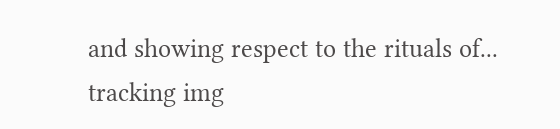and showing respect to the rituals of...
tracking img